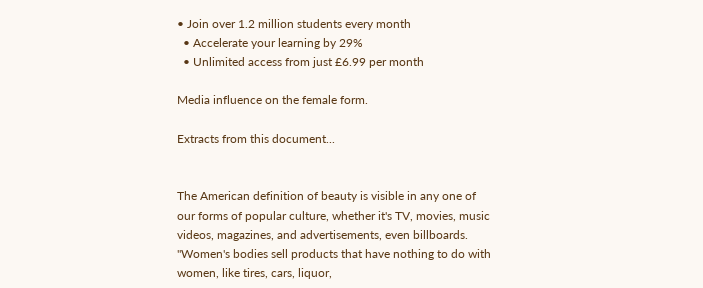• Join over 1.2 million students every month
  • Accelerate your learning by 29%
  • Unlimited access from just £6.99 per month

Media influence on the female form.

Extracts from this document...


The American definition of beauty is visible in any one of our forms of popular culture, whether it's TV, movies, music videos, magazines, and advertisements, even billboards. "Women's bodies sell products that have nothing to do with women, like tires, cars, liquor,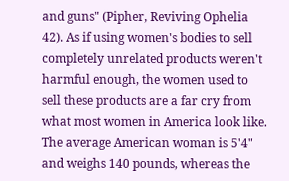and guns" (Pipher, Reviving Ophelia 42). As if using women's bodies to sell completely unrelated products weren't harmful enough, the women used to sell these products are a far cry from what most women in America look like. The average American woman is 5'4" and weighs 140 pounds, whereas the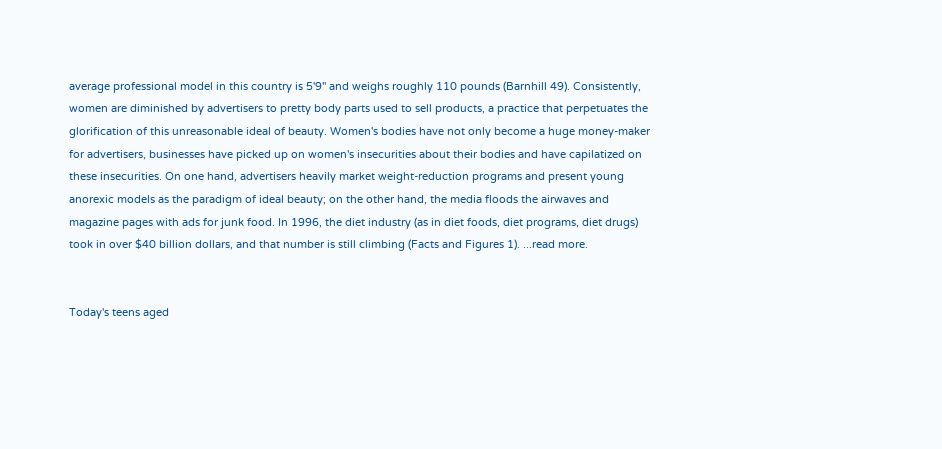average professional model in this country is 5'9'' and weighs roughly 110 pounds (Barnhill 49). Consistently, women are diminished by advertisers to pretty body parts used to sell products, a practice that perpetuates the glorification of this unreasonable ideal of beauty. Women's bodies have not only become a huge money-maker for advertisers, businesses have picked up on women's insecurities about their bodies and have capilatized on these insecurities. On one hand, advertisers heavily market weight-reduction programs and present young anorexic models as the paradigm of ideal beauty; on the other hand, the media floods the airwaves and magazine pages with ads for junk food. In 1996, the diet industry (as in diet foods, diet programs, diet drugs) took in over $40 billion dollars, and that number is still climbing (Facts and Figures 1). ...read more.


Today's teens aged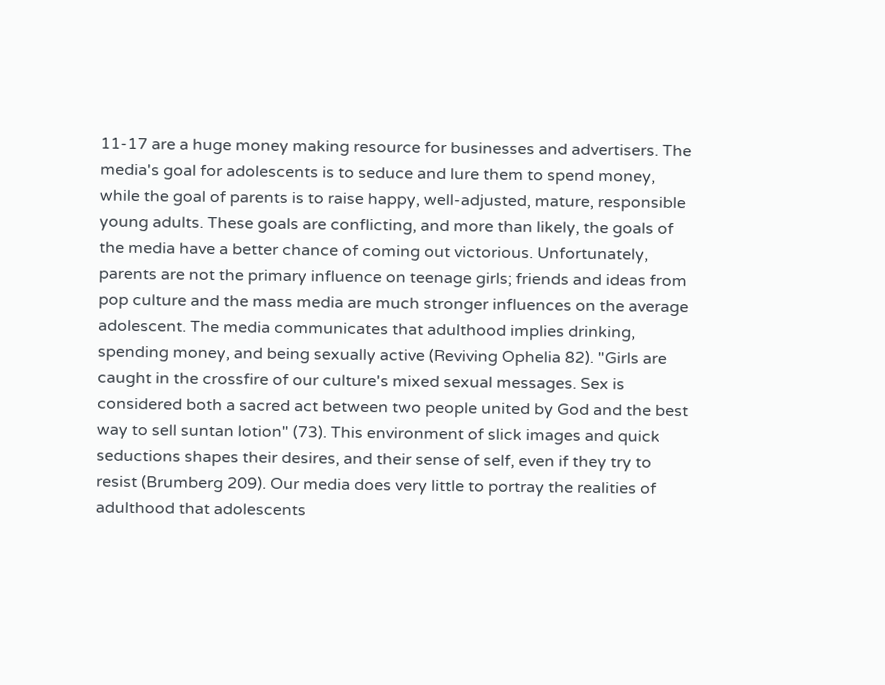11-17 are a huge money making resource for businesses and advertisers. The media's goal for adolescents is to seduce and lure them to spend money, while the goal of parents is to raise happy, well-adjusted, mature, responsible young adults. These goals are conflicting, and more than likely, the goals of the media have a better chance of coming out victorious. Unfortunately, parents are not the primary influence on teenage girls; friends and ideas from pop culture and the mass media are much stronger influences on the average adolescent. The media communicates that adulthood implies drinking, spending money, and being sexually active (Reviving Ophelia 82). "Girls are caught in the crossfire of our culture's mixed sexual messages. Sex is considered both a sacred act between two people united by God and the best way to sell suntan lotion" (73). This environment of slick images and quick seductions shapes their desires, and their sense of self, even if they try to resist (Brumberg 209). Our media does very little to portray the realities of adulthood that adolescents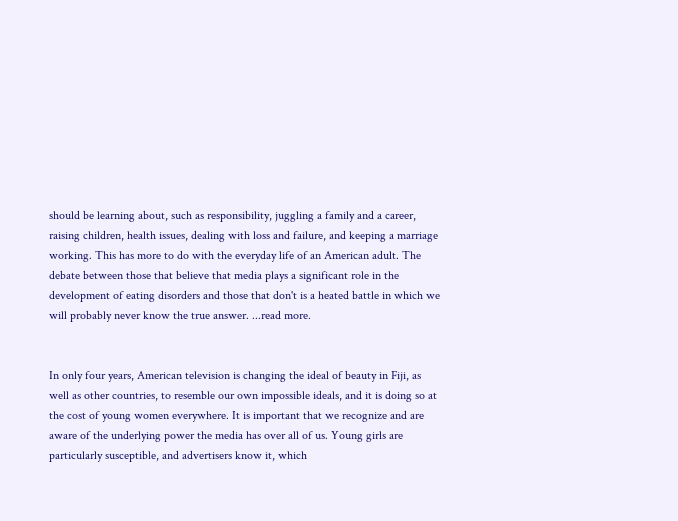should be learning about, such as responsibility, juggling a family and a career, raising children, health issues, dealing with loss and failure, and keeping a marriage working. This has more to do with the everyday life of an American adult. The debate between those that believe that media plays a significant role in the development of eating disorders and those that don't is a heated battle in which we will probably never know the true answer. ...read more.


In only four years, American television is changing the ideal of beauty in Fiji, as well as other countries, to resemble our own impossible ideals, and it is doing so at the cost of young women everywhere. It is important that we recognize and are aware of the underlying power the media has over all of us. Young girls are particularly susceptible, and advertisers know it, which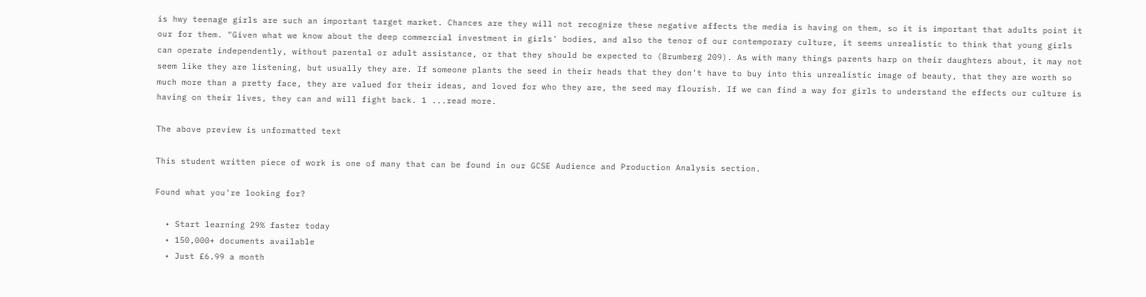is hwy teenage girls are such an important target market. Chances are they will not recognize these negative affects the media is having on them, so it is important that adults point it our for them. "Given what we know about the deep commercial investment in girls' bodies, and also the tenor of our contemporary culture, it seems unrealistic to think that young girls can operate independently, without parental or adult assistance, or that they should be expected to (Brumberg 209). As with many things parents harp on their daughters about, it may not seem like they are listening, but usually they are. If someone plants the seed in their heads that they don't have to buy into this unrealistic image of beauty, that they are worth so much more than a pretty face, they are valued for their ideas, and loved for who they are, the seed may flourish. If we can find a way for girls to understand the effects our culture is having on their lives, they can and will fight back. 1 ...read more.

The above preview is unformatted text

This student written piece of work is one of many that can be found in our GCSE Audience and Production Analysis section.

Found what you're looking for?

  • Start learning 29% faster today
  • 150,000+ documents available
  • Just £6.99 a month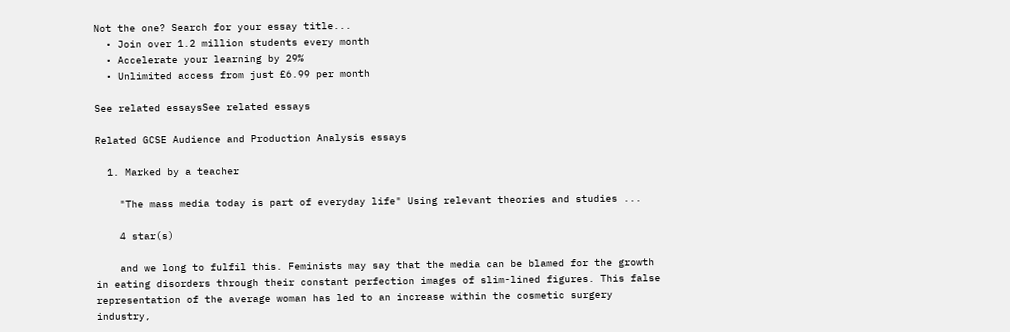Not the one? Search for your essay title...
  • Join over 1.2 million students every month
  • Accelerate your learning by 29%
  • Unlimited access from just £6.99 per month

See related essaysSee related essays

Related GCSE Audience and Production Analysis essays

  1. Marked by a teacher

    "The mass media today is part of everyday life" Using relevant theories and studies ...

    4 star(s)

    and we long to fulfil this. Feminists may say that the media can be blamed for the growth in eating disorders through their constant perfection images of slim-lined figures. This false representation of the average woman has led to an increase within the cosmetic surgery industry,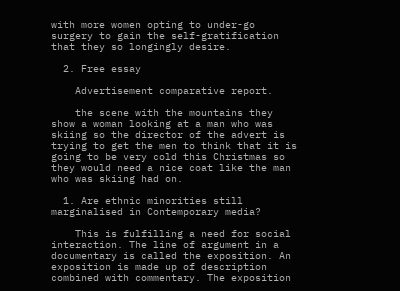with more women opting to under-go surgery to gain the self-gratification that they so longingly desire.

  2. Free essay

    Advertisement comparative report.

    the scene with the mountains they show a woman looking at a man who was skiing so the director of the advert is trying to get the men to think that it is going to be very cold this Christmas so they would need a nice coat like the man who was skiing had on.

  1. Are ethnic minorities still marginalised in Contemporary media?

    This is fulfilling a need for social interaction. The line of argument in a documentary is called the exposition. An exposition is made up of description combined with commentary. The exposition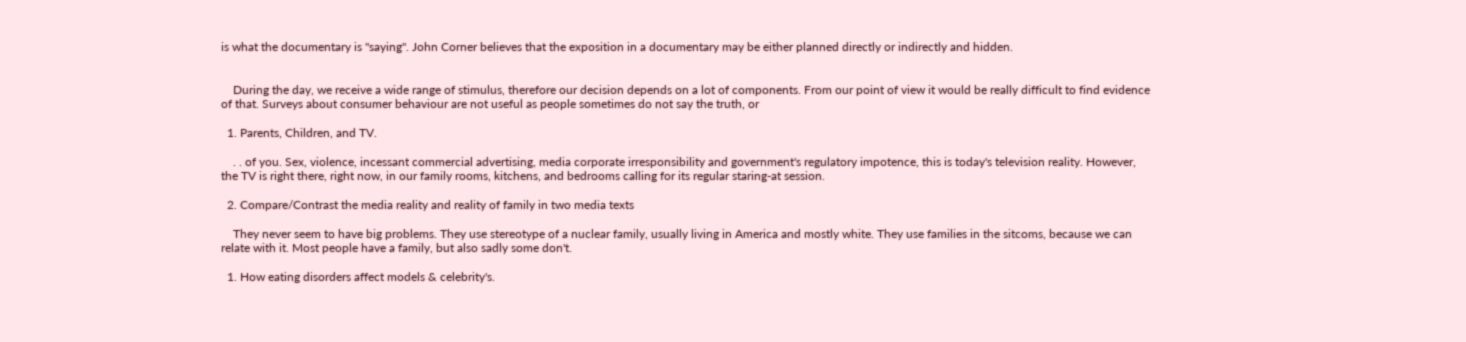is what the documentary is "saying". John Corner believes that the exposition in a documentary may be either planned directly or indirectly and hidden.


    During the day, we receive a wide range of stimulus, therefore our decision depends on a lot of components. From our point of view it would be really difficult to find evidence of that. Surveys about consumer behaviour are not useful as people sometimes do not say the truth, or

  1. Parents, Children, and TV.

    . . of you. Sex, violence, incessant commercial advertising, media corporate irresponsibility and government's regulatory impotence, this is today's television reality. However, the TV is right there, right now, in our family rooms, kitchens, and bedrooms calling for its regular staring-at session.

  2. Compare/Contrast the media reality and reality of family in two media texts

    They never seem to have big problems. They use stereotype of a nuclear family, usually living in America and mostly white. They use families in the sitcoms, because we can relate with it. Most people have a family, but also sadly some don't.

  1. How eating disorders affect models & celebrity's.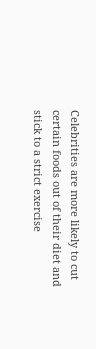Celebrities are more likely to cut certain foods out of their diet and stick to a strict exercise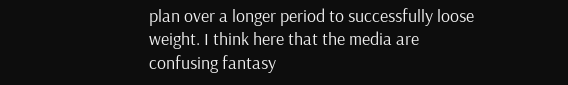plan over a longer period to successfully loose weight. I think here that the media are confusing fantasy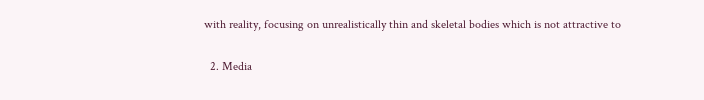with reality, focusing on unrealistically thin and skeletal bodies which is not attractive to

  2. Media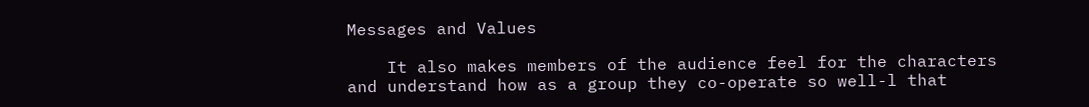Messages and Values

    It also makes members of the audience feel for the characters and understand how as a group they co-operate so well-l that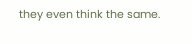they even think the same.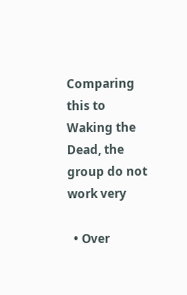Comparing this to Waking the Dead, the group do not work very

  • Over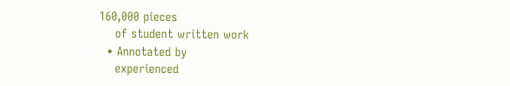160,000 pieces
    of student written work
  • Annotated by
    experienced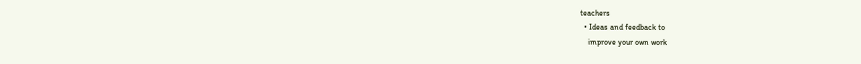teachers
  • Ideas and feedback to
    improve your own work